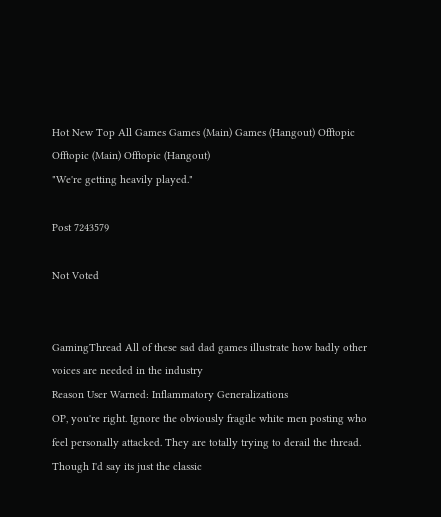Hot New Top All Games Games (Main) Games (Hangout) Offtopic Offtopic (Main) Offtopic (Hangout)
"We're getting heavily played."

Post 7243579

Not Voted


GamingThread All of these sad dad games illustrate how badly other voices are needed in the industry
Reason User Warned: Inflammatory Generalizations
OP, you're right. Ignore the obviously fragile white men posting who feel personally attacked. They are totally trying to derail the thread. Though I'd say its just the classic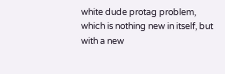white dude protag problem, which is nothing new in itself, but with a new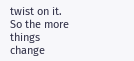twist on it. So the more things change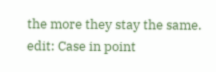the more they stay the same. edit: Case in point